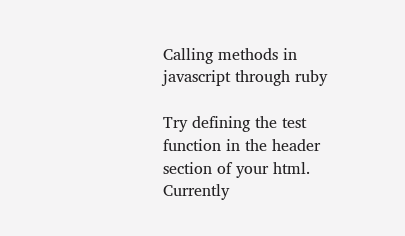Calling methods in javascript through ruby

Try defining the test function in the header section of your html.
Currently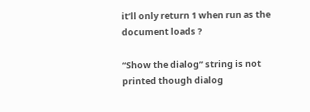it’ll only return 1 when run as the document loads ?

“Show the dialog” string is not printed though dialog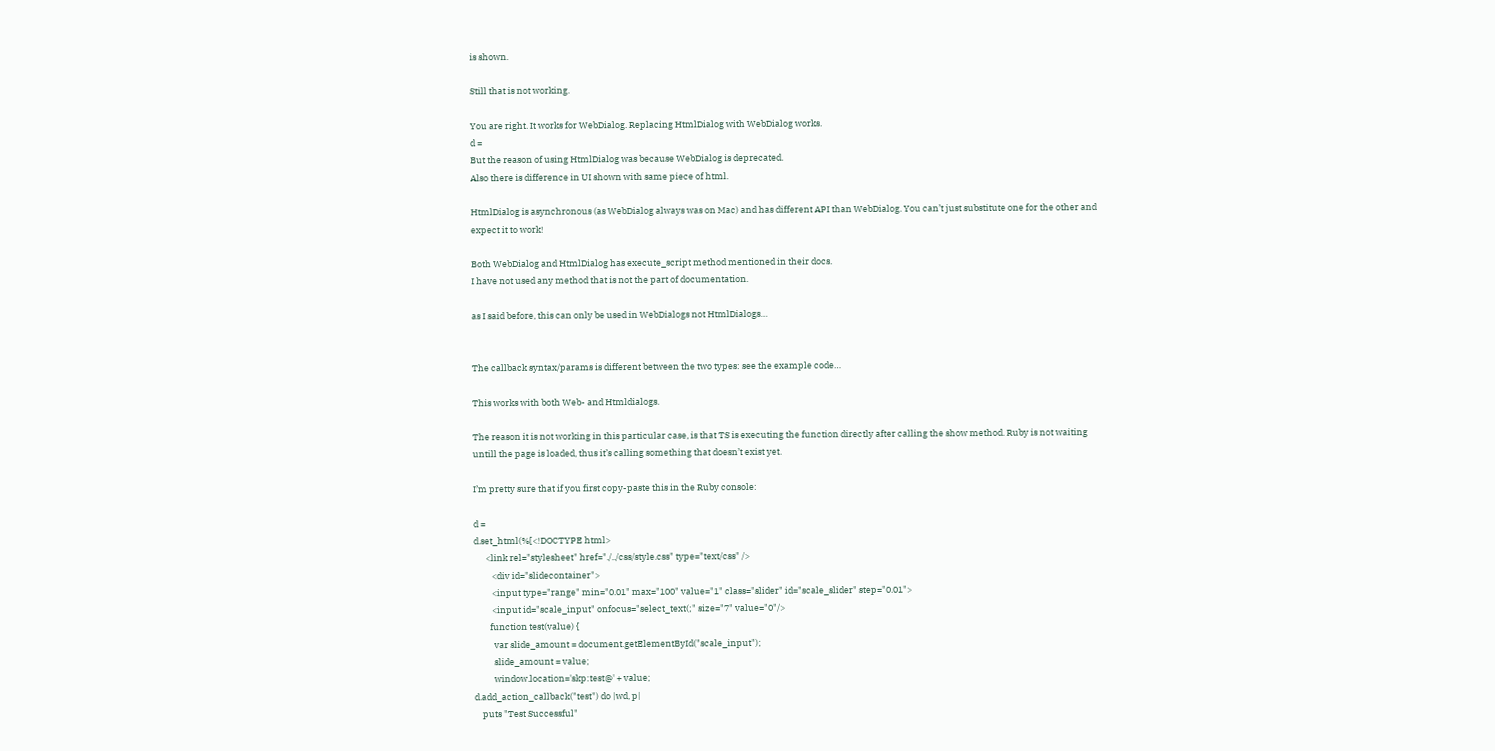is shown.

Still that is not working.

You are right. It works for WebDialog. Replacing HtmlDialog with WebDialog works.
d =
But the reason of using HtmlDialog was because WebDialog is deprecated.
Also there is difference in UI shown with same piece of html.

HtmlDialog is asynchronous (as WebDialog always was on Mac) and has different API than WebDialog. You can’t just substitute one for the other and expect it to work!

Both WebDialog and HtmlDialog has execute_script method mentioned in their docs.
I have not used any method that is not the part of documentation.

as I said before, this can only be used in WebDialogs not HtmlDialogs…


The callback syntax/params is different between the two types: see the example code…

This works with both Web- and Htmldialogs.

The reason it is not working in this particular case, is that TS is executing the function directly after calling the show method. Ruby is not waiting untill the page is loaded, thus it’s calling something that doesn’t exist yet.

I’m pretty sure that if you first copy-paste this in the Ruby console:

d =
d.set_html(%[<!DOCTYPE html>
      <link rel="stylesheet" href="./../css/style.css" type="text/css" />
         <div id="slidecontainer">
         <input type="range" min="0.01" max="100" value="1" class="slider" id="scale_slider" step="0.01">
         <input id="scale_input" onfocus="select_text(;" size="7" value="0"/>
        function test(value) {
          var slide_amount = document.getElementById("scale_input");
          slide_amount = value;
          window.location='skp:test@' + value;
d.add_action_callback("test") do |wd, p|
    puts "Test Successful"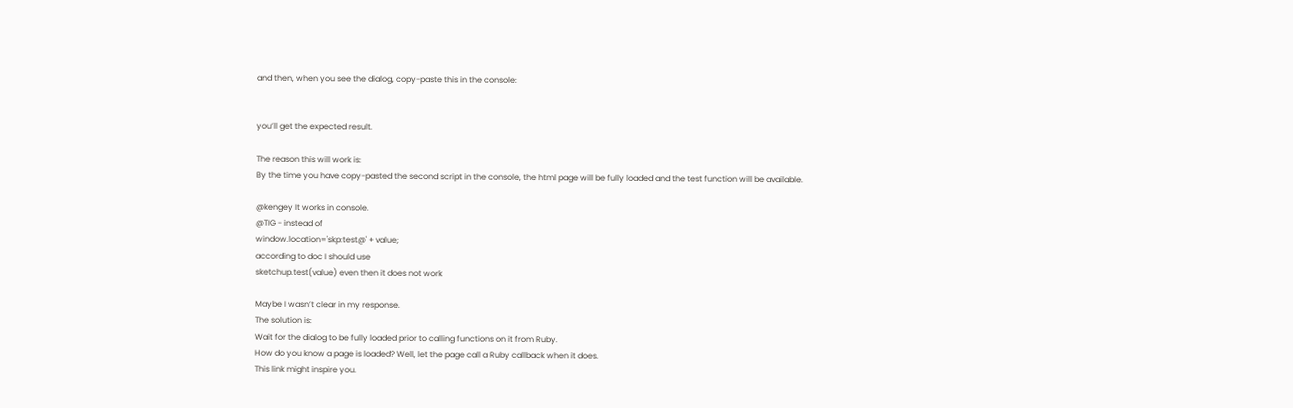and then, when you see the dialog, copy-paste this in the console:


you’ll get the expected result.

The reason this will work is:
By the time you have copy-pasted the second script in the console, the html page will be fully loaded and the test function will be available.

@kengey It works in console.
@TIG - instead of
window.location='skp:test@' + value;
according to doc I should use
sketchup.test(value) even then it does not work

Maybe I wasn’t clear in my response.
The solution is:
Wait for the dialog to be fully loaded prior to calling functions on it from Ruby.
How do you know a page is loaded? Well, let the page call a Ruby callback when it does.
This link might inspire you.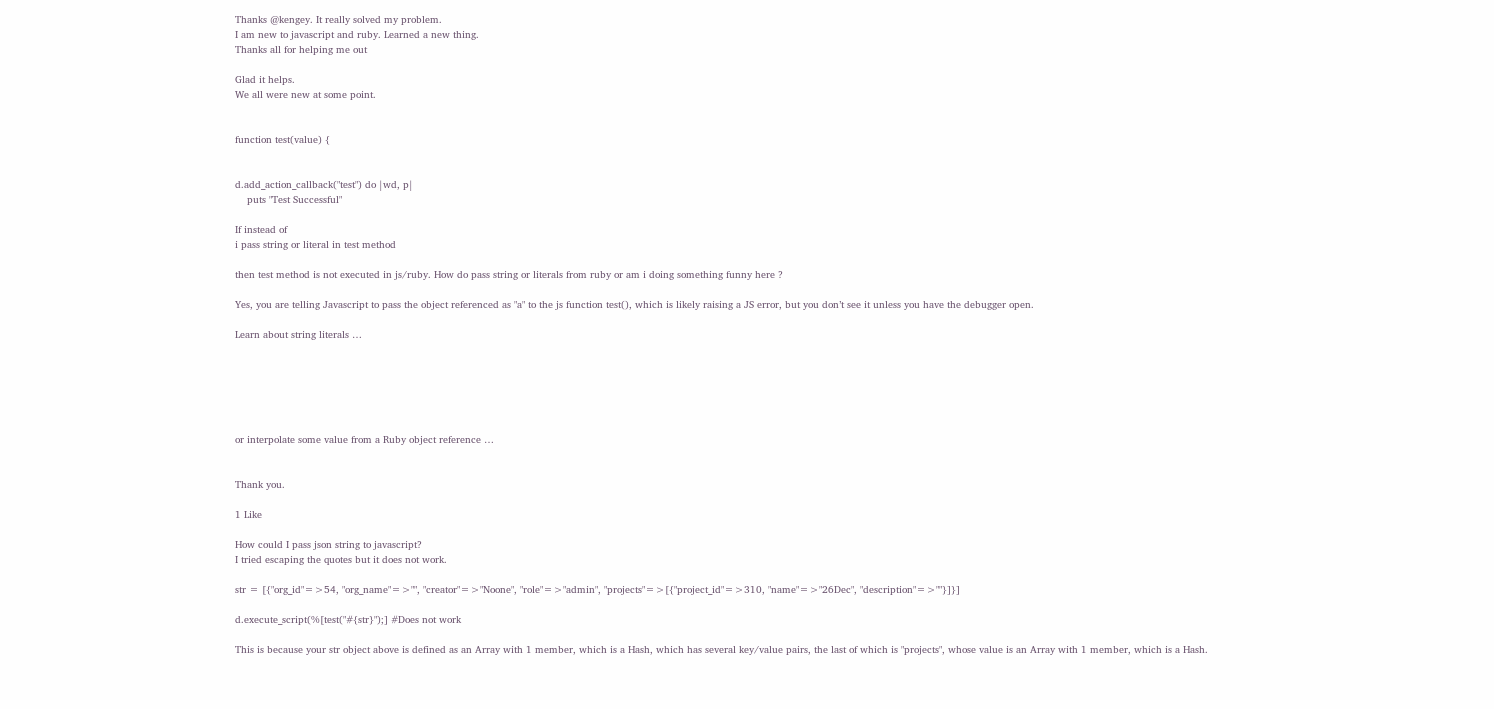Thanks @kengey. It really solved my problem.
I am new to javascript and ruby. Learned a new thing.
Thanks all for helping me out

Glad it helps.
We all were new at some point.


function test(value) {


d.add_action_callback("test") do |wd, p|
    puts "Test Successful"

If instead of
i pass string or literal in test method

then test method is not executed in js/ruby. How do pass string or literals from ruby or am i doing something funny here ?

Yes, you are telling Javascript to pass the object referenced as "a" to the js function test(), which is likely raising a JS error, but you don’t see it unless you have the debugger open.

Learn about string literals …






or interpolate some value from a Ruby object reference …


Thank you.

1 Like

How could I pass json string to javascript?
I tried escaping the quotes but it does not work.

str = [{"org_id"=>54, "org_name"=>"", "creator"=>"Noone", "role"=>"admin", "projects"=>[{"project_id"=>310, "name"=>"26Dec", "description"=>""}]}]

d.execute_script(%[test("#{str}");] #Does not work

This is because your str object above is defined as an Array with 1 member, which is a Hash, which has several key/value pairs, the last of which is "projects", whose value is an Array with 1 member, which is a Hash.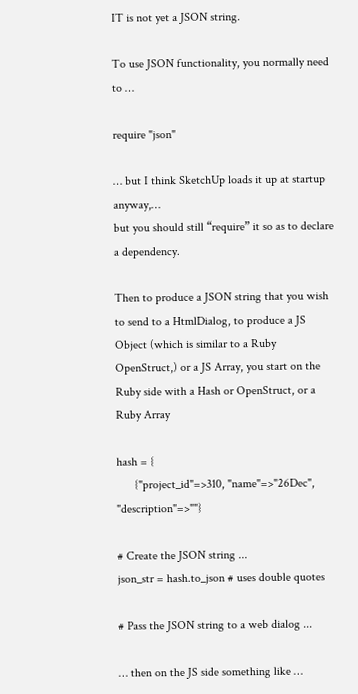IT is not yet a JSON string.

To use JSON functionality, you normally need to …

require "json"

… but I think SketchUp loads it up at startup anyway,…
but you should still “require” it so as to declare a dependency.

Then to produce a JSON string that you wish to send to a HtmlDialog, to produce a JS Object (which is similar to a Ruby OpenStruct,) or a JS Array, you start on the Ruby side with a Hash or OpenStruct, or a Ruby Array

hash = {
      {"project_id"=>310, "name"=>"26Dec", "description"=>""}

# Create the JSON string ...
json_str = hash.to_json # uses double quotes

# Pass the JSON string to a web dialog ...

… then on the JS side something like …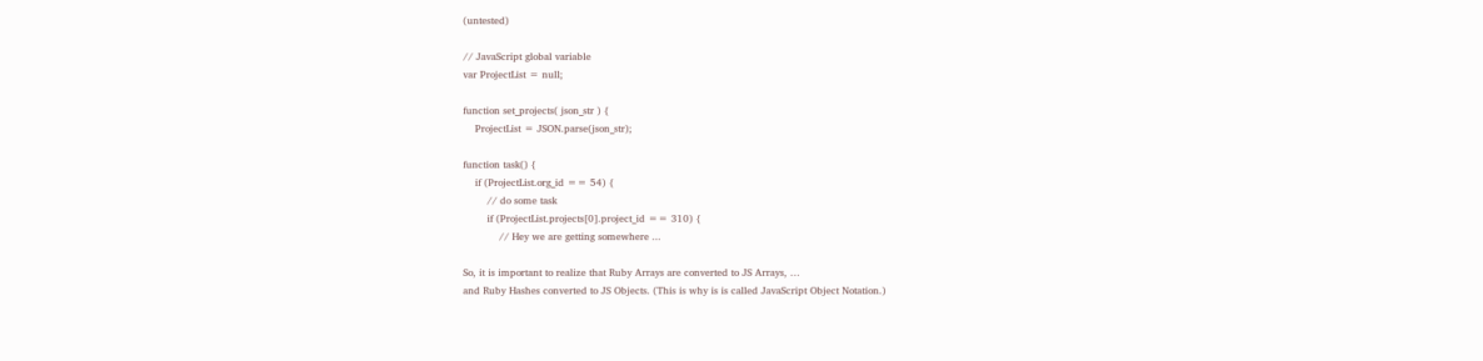(untested)

// JavaScript global variable
var ProjectList = null;

function set_projects( json_str ) {
    ProjectList = JSON.parse(json_str);

function task() {
    if (ProjectList.org_id == 54) {
        // do some task
        if (ProjectList.projects[0].project_id == 310) {
            // Hey we are getting somewhere ...

So, it is important to realize that Ruby Arrays are converted to JS Arrays, …
and Ruby Hashes converted to JS Objects. (This is why is is called JavaScript Object Notation.)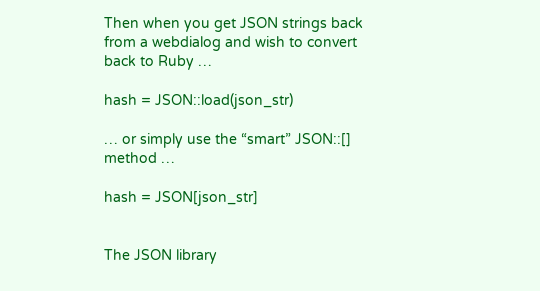Then when you get JSON strings back from a webdialog and wish to convert back to Ruby …

hash = JSON::load(json_str)

… or simply use the “smart” JSON::[] method …

hash = JSON[json_str]


The JSON library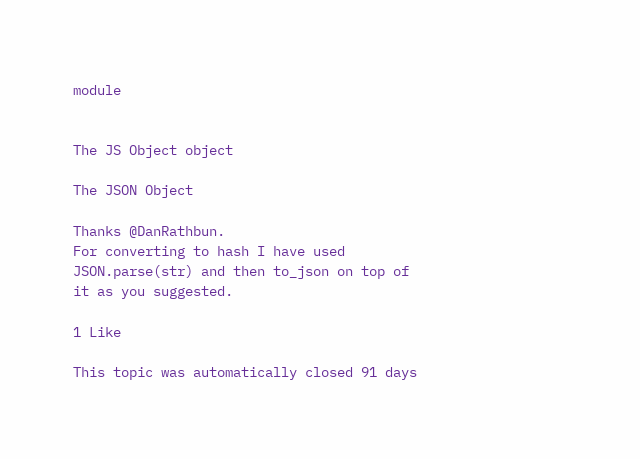module


The JS Object object

The JSON Object

Thanks @DanRathbun.
For converting to hash I have used JSON.parse(str) and then to_json on top of it as you suggested.

1 Like

This topic was automatically closed 91 days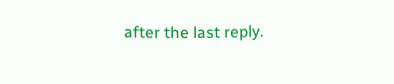after the last reply.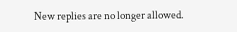New replies are no longer allowed.